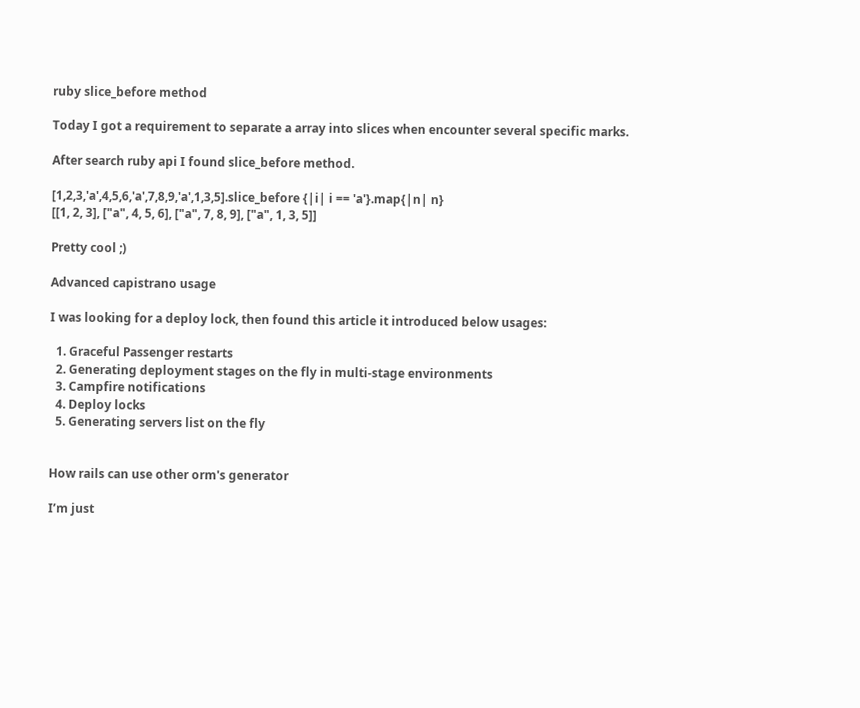ruby slice_before method

Today I got a requirement to separate a array into slices when encounter several specific marks.

After search ruby api I found slice_before method.

[1,2,3,'a',4,5,6,'a',7,8,9,'a',1,3,5].slice_before {|i| i == 'a'}.map{|n| n}
[[1, 2, 3], ["a", 4, 5, 6], ["a", 7, 8, 9], ["a", 1, 3, 5]]

Pretty cool ;)

Advanced capistrano usage

I was looking for a deploy lock, then found this article it introduced below usages:

  1. Graceful Passenger restarts
  2. Generating deployment stages on the fly in multi-stage environments
  3. Campfire notifications
  4. Deploy locks
  5. Generating servers list on the fly


How rails can use other orm's generator

I’m just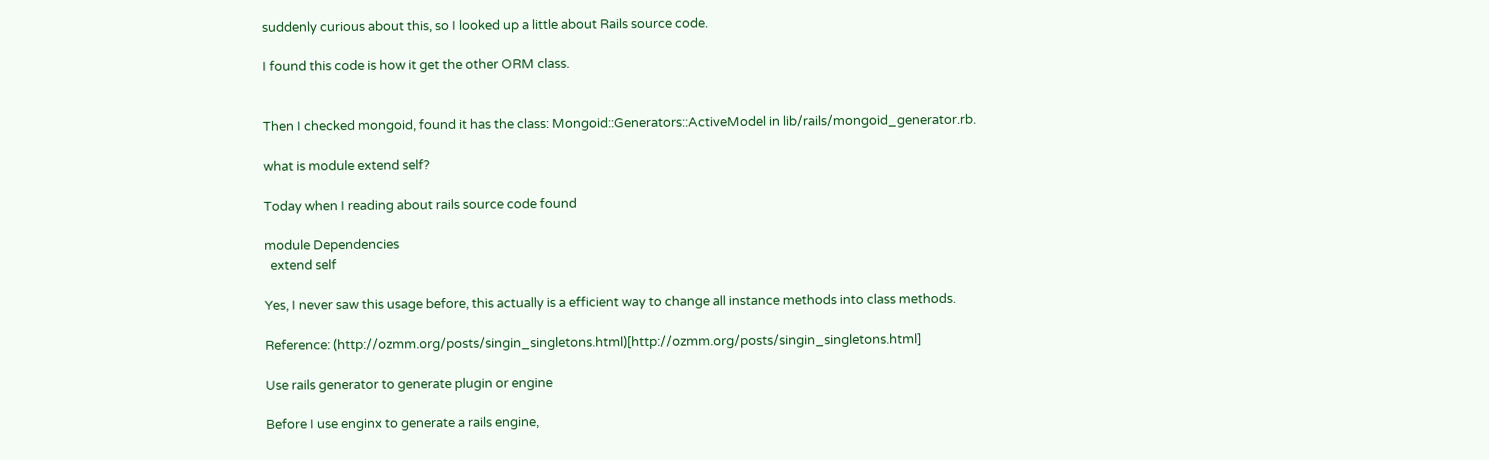suddenly curious about this, so I looked up a little about Rails source code.

I found this code is how it get the other ORM class.


Then I checked mongoid, found it has the class: Mongoid::Generators::ActiveModel in lib/rails/mongoid_generator.rb.

what is module extend self?

Today when I reading about rails source code found

module Dependencies
  extend self

Yes, I never saw this usage before, this actually is a efficient way to change all instance methods into class methods.

Reference: (http://ozmm.org/posts/singin_singletons.html)[http://ozmm.org/posts/singin_singletons.html]

Use rails generator to generate plugin or engine

Before I use enginx to generate a rails engine,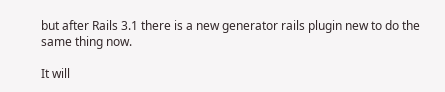but after Rails 3.1 there is a new generator rails plugin new to do the same thing now.

It will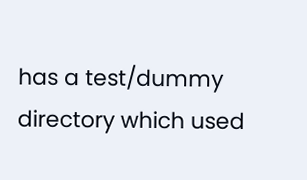has a test/dummy directory which used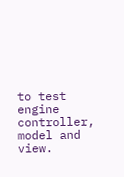to test engine controller, model and view.